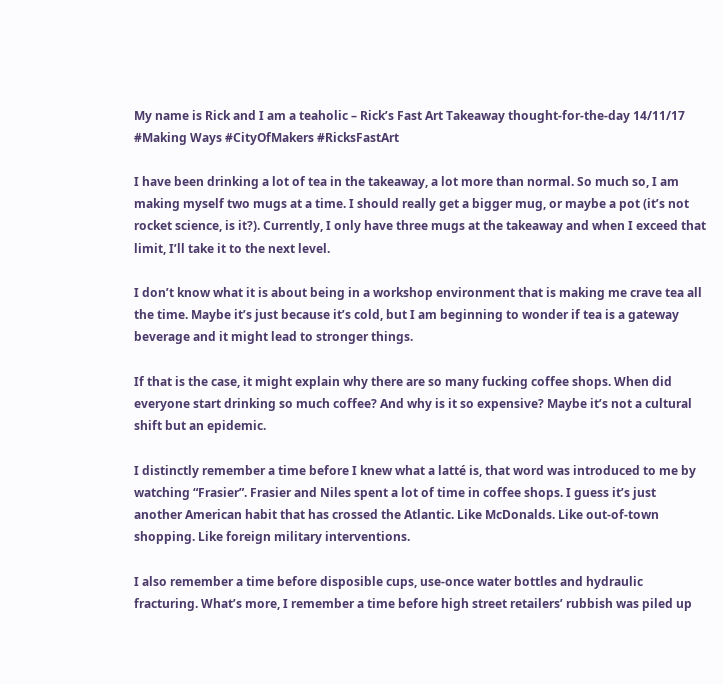My name is Rick and I am a teaholic – Rick’s Fast Art Takeaway thought-for-the-day 14/11/17 #Making Ways #CityOfMakers #RicksFastArt

I have been drinking a lot of tea in the takeaway, a lot more than normal. So much so, I am making myself two mugs at a time. I should really get a bigger mug, or maybe a pot (it’s not rocket science, is it?). Currently, I only have three mugs at the takeaway and when I exceed that limit, I’ll take it to the next level.

I don’t know what it is about being in a workshop environment that is making me crave tea all the time. Maybe it’s just because it’s cold, but I am beginning to wonder if tea is a gateway beverage and it might lead to stronger things.

If that is the case, it might explain why there are so many fucking coffee shops. When did everyone start drinking so much coffee? And why is it so expensive? Maybe it’s not a cultural shift but an epidemic.

I distinctly remember a time before I knew what a latté is, that word was introduced to me by watching “Frasier”. Frasier and Niles spent a lot of time in coffee shops. I guess it’s just another American habit that has crossed the Atlantic. Like McDonalds. Like out-of-town shopping. Like foreign military interventions.

I also remember a time before disposible cups, use-once water bottles and hydraulic fracturing. What’s more, I remember a time before high street retailers’ rubbish was piled up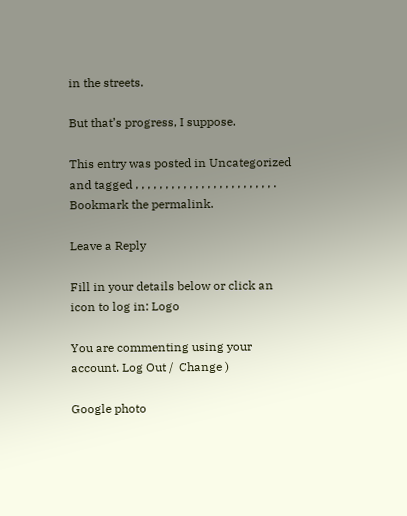in the streets.

But that’s progress, I suppose.

This entry was posted in Uncategorized and tagged , , , , , , , , , , , , , , , , , , , , , , , . Bookmark the permalink.

Leave a Reply

Fill in your details below or click an icon to log in: Logo

You are commenting using your account. Log Out /  Change )

Google photo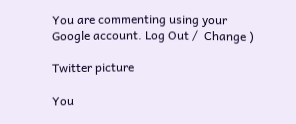You are commenting using your Google account. Log Out /  Change )

Twitter picture

You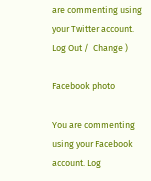are commenting using your Twitter account. Log Out /  Change )

Facebook photo

You are commenting using your Facebook account. Log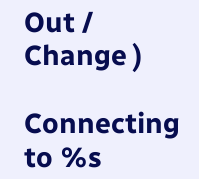Out /  Change )

Connecting to %s